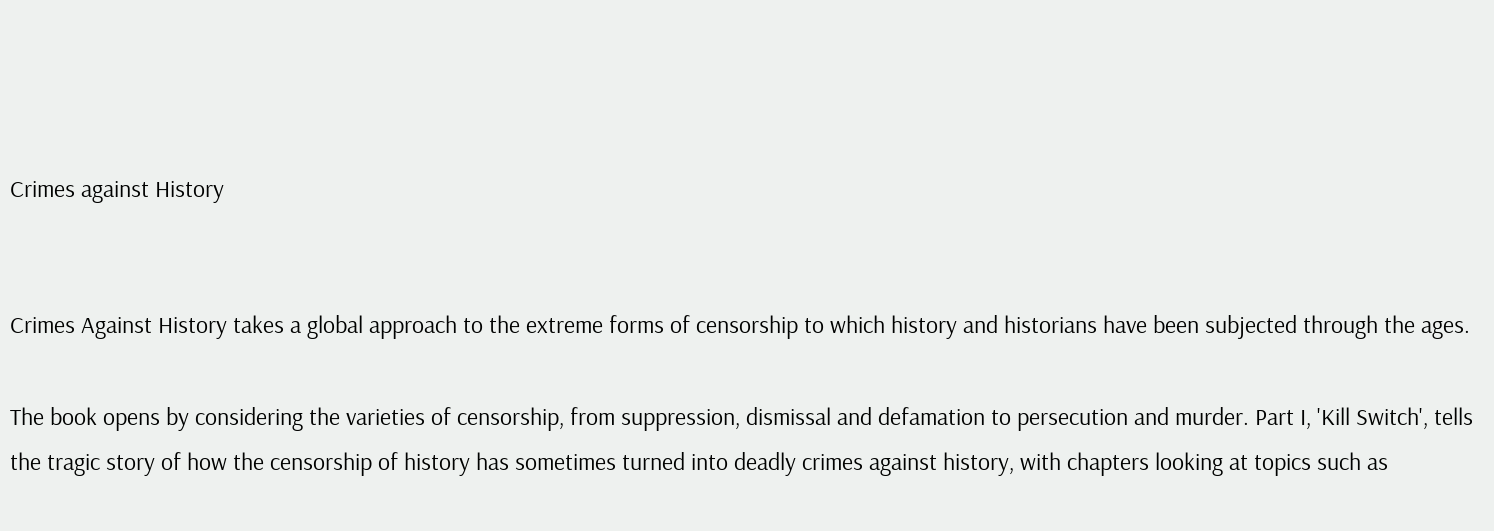Crimes against History


Crimes Against History takes a global approach to the extreme forms of censorship to which history and historians have been subjected through the ages.

The book opens by considering the varieties of censorship, from suppression, dismissal and defamation to persecution and murder. Part I, 'Kill Switch', tells the tragic story of how the censorship of history has sometimes turned into deadly crimes against history, with chapters looking at topics such as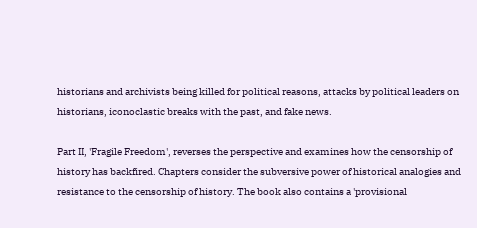historians and archivists being killed for political reasons, attacks by political leaders on historians, iconoclastic breaks with the past, and fake news.

Part II, 'Fragile Freedom', reverses the perspective and examines how the censorship of history has backfired. Chapters consider the subversive power of historical analogies and resistance to the censorship of history. The book also contains a 'provisional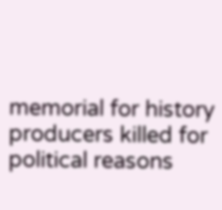memorial for history producers killed for political reasons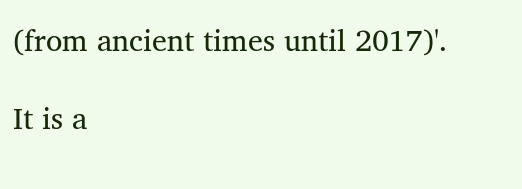(from ancient times until 2017)'.

It is a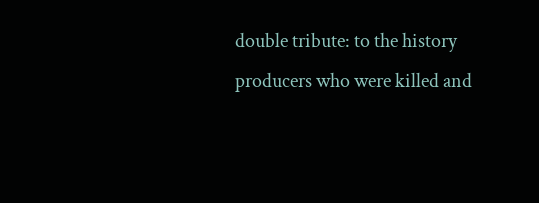double tribute: to the history producers who were killed and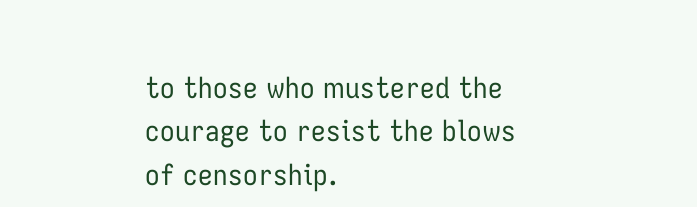to those who mustered the courage to resist the blows of censorship.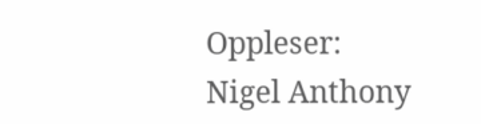Oppleser: Nigel Anthony